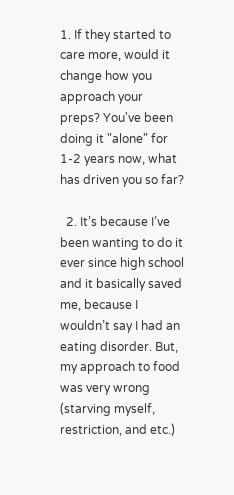1. If they started to care more, would it change how you approach your preps? You've been doing it "alone" for 1-2 years now, what has driven you so far?

  2. It’s because I’ve been wanting to do it ever since high school and it basically saved me, because I wouldn’t say I had an eating disorder. But, my approach to food was very wrong (starving myself, restriction, and etc.)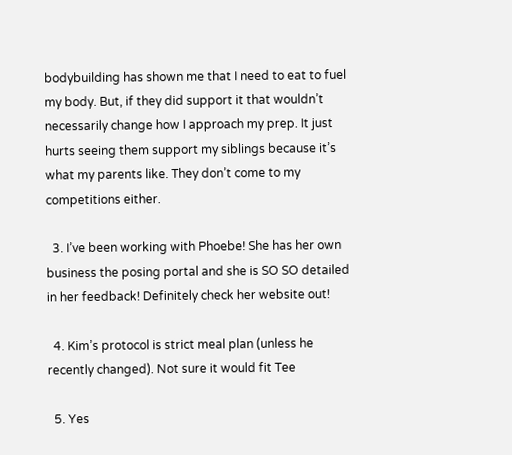bodybuilding has shown me that I need to eat to fuel my body. But, if they did support it that wouldn’t necessarily change how I approach my prep. It just hurts seeing them support my siblings because it’s what my parents like. They don’t come to my competitions either.

  3. I’ve been working with Phoebe! She has her own business the posing portal and she is SO SO detailed in her feedback! Definitely check her website out!

  4. Kim’s protocol is strict meal plan (unless he recently changed). Not sure it would fit Tee

  5. Yes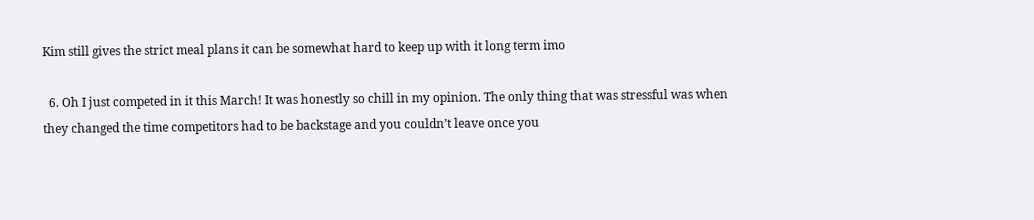Kim still gives the strict meal plans it can be somewhat hard to keep up with it long term imo

  6. Oh I just competed in it this March! It was honestly so chill in my opinion. The only thing that was stressful was when they changed the time competitors had to be backstage and you couldn’t leave once you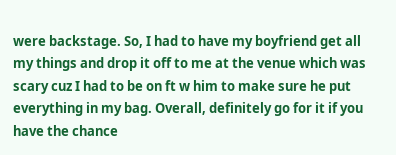were backstage. So, I had to have my boyfriend get all my things and drop it off to me at the venue which was scary cuz I had to be on ft w him to make sure he put everything in my bag. Overall, definitely go for it if you have the chance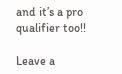and it’s a pro qualifier too!!

Leave a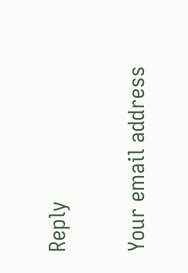Reply

Your email address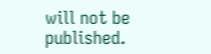will not be published.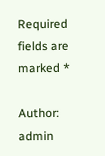Required fields are marked *

Author: admin